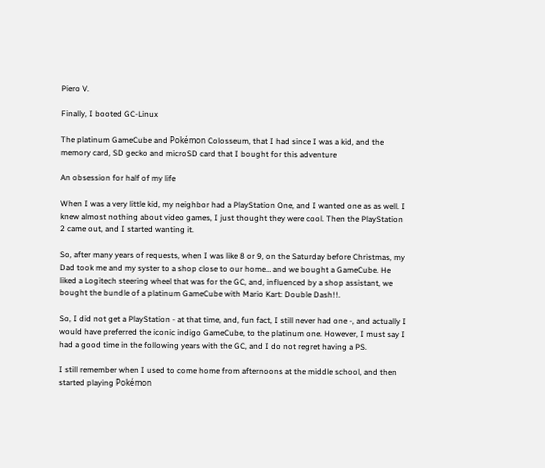Piero V.

Finally, I booted GC-Linux

The platinum GameCube and Pokémon Colosseum, that I had since I was a kid, and the memory card, SD gecko and microSD card that I bought for this adventure

An obsession for half of my life

When I was a very little kid, my neighbor had a PlayStation One, and I wanted one as as well. I knew almost nothing about video games, I just thought they were cool. Then the PlayStation 2 came out, and I started wanting it.

So, after many years of requests, when I was like 8 or 9, on the Saturday before Christmas, my Dad took me and my syster to a shop close to our home… and we bought a GameCube. He liked a Logitech steering wheel that was for the GC, and, influenced by a shop assistant, we bought the bundle of a platinum GameCube with Mario Kart: Double Dash!!.

So, I did not get a PlayStation - at that time, and, fun fact, I still never had one -, and actually I would have preferred the iconic indigo GameCube, to the platinum one. However, I must say I had a good time in the following years with the GC, and I do not regret having a PS.

I still remember when I used to come home from afternoons at the middle school, and then started playing Pokémon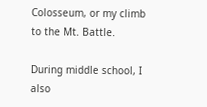Colosseum, or my climb to the Mt. Battle.

During middle school, I also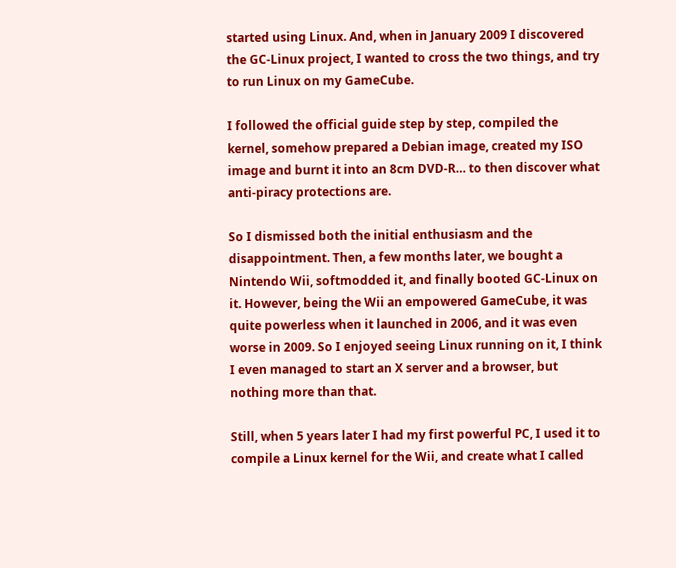started using Linux. And, when in January 2009 I discovered the GC-Linux project, I wanted to cross the two things, and try to run Linux on my GameCube.

I followed the official guide step by step, compiled the kernel, somehow prepared a Debian image, created my ISO image and burnt it into an 8cm DVD-R… to then discover what anti-piracy protections are.

So I dismissed both the initial enthusiasm and the disappointment. Then, a few months later, we bought a Nintendo Wii, softmodded it, and finally booted GC-Linux on it. However, being the Wii an empowered GameCube, it was quite powerless when it launched in 2006, and it was even worse in 2009. So I enjoyed seeing Linux running on it, I think I even managed to start an X server and a browser, but nothing more than that.

Still, when 5 years later I had my first powerful PC, I used it to compile a Linux kernel for the Wii, and create what I called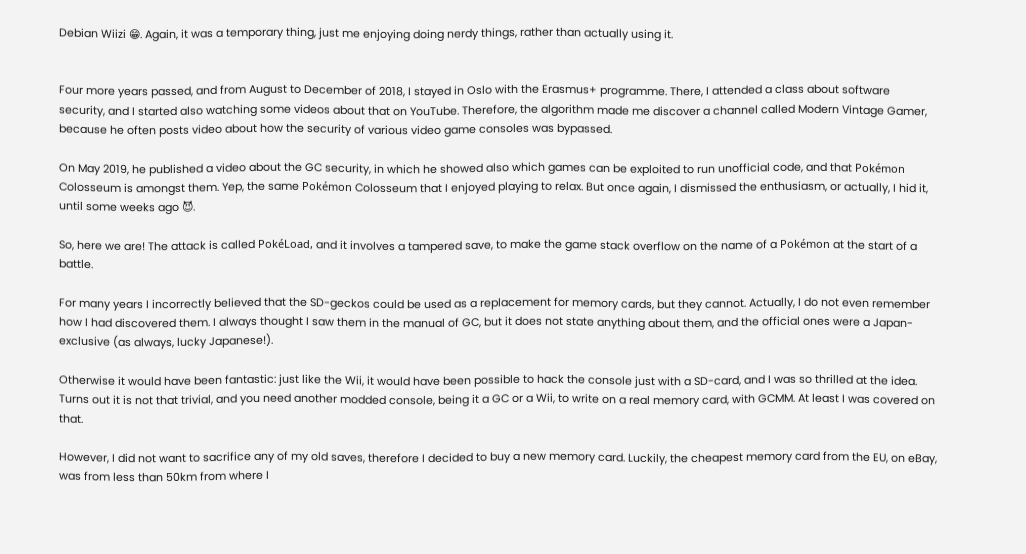Debian Wiizi 😁. Again, it was a temporary thing, just me enjoying doing nerdy things, rather than actually using it.


Four more years passed, and from August to December of 2018, I stayed in Oslo with the Erasmus+ programme. There, I attended a class about software security, and I started also watching some videos about that on YouTube. Therefore, the algorithm made me discover a channel called Modern Vintage Gamer, because he often posts video about how the security of various video game consoles was bypassed.

On May 2019, he published a video about the GC security, in which he showed also which games can be exploited to run unofficial code, and that Pokémon Colosseum is amongst them. Yep, the same Pokémon Colosseum that I enjoyed playing to relax. But once again, I dismissed the enthusiasm, or actually, I hid it, until some weeks ago 😈.

So, here we are! The attack is called PokéLoad, and it involves a tampered save, to make the game stack overflow on the name of a Pokémon at the start of a battle.

For many years I incorrectly believed that the SD-geckos could be used as a replacement for memory cards, but they cannot. Actually, I do not even remember how I had discovered them. I always thought I saw them in the manual of GC, but it does not state anything about them, and the official ones were a Japan-exclusive (as always, lucky Japanese!).

Otherwise it would have been fantastic: just like the Wii, it would have been possible to hack the console just with a SD-card, and I was so thrilled at the idea. Turns out it is not that trivial, and you need another modded console, being it a GC or a Wii, to write on a real memory card, with GCMM. At least I was covered on that.

However, I did not want to sacrifice any of my old saves, therefore I decided to buy a new memory card. Luckily, the cheapest memory card from the EU, on eBay, was from less than 50km from where I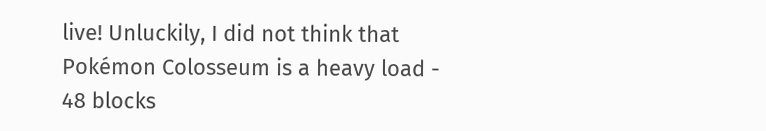live! Unluckily, I did not think that Pokémon Colosseum is a heavy load - 48 blocks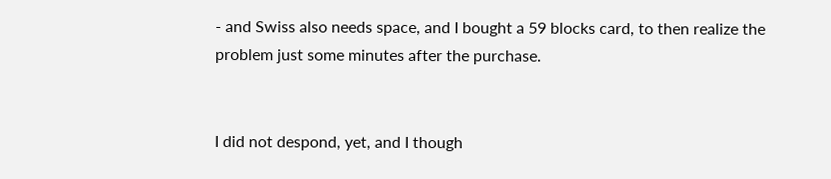- and Swiss also needs space, and I bought a 59 blocks card, to then realize the problem just some minutes after the purchase.


I did not despond, yet, and I though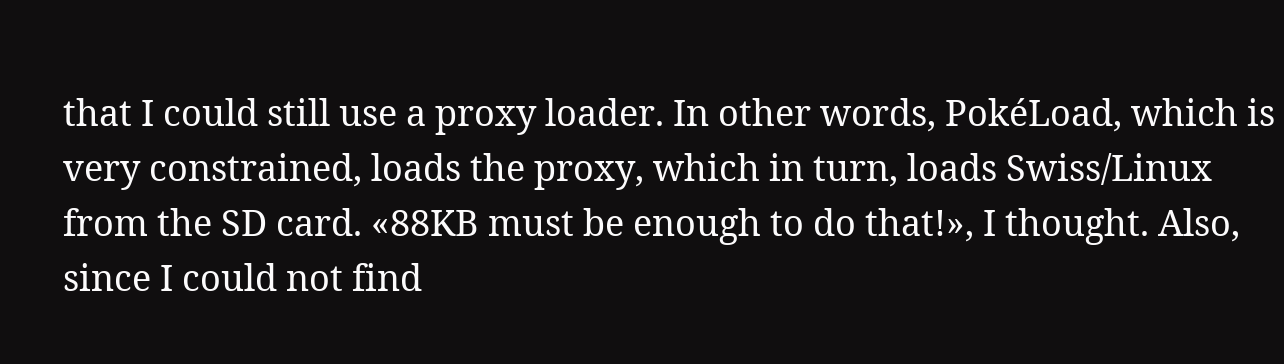that I could still use a proxy loader. In other words, PokéLoad, which is very constrained, loads the proxy, which in turn, loads Swiss/Linux from the SD card. «88KB must be enough to do that!», I thought. Also, since I could not find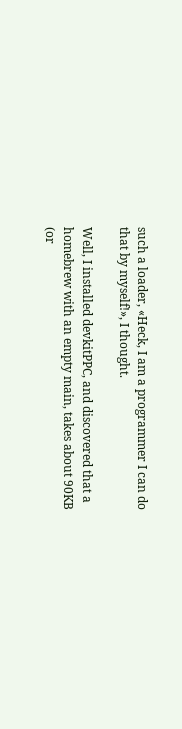such a loader, «Heck, I am a programmer I can do that by myself!», I thought.

Well, I installed devkitPPC, and discovered that a homebrew with an empty main, takes about 90KB (or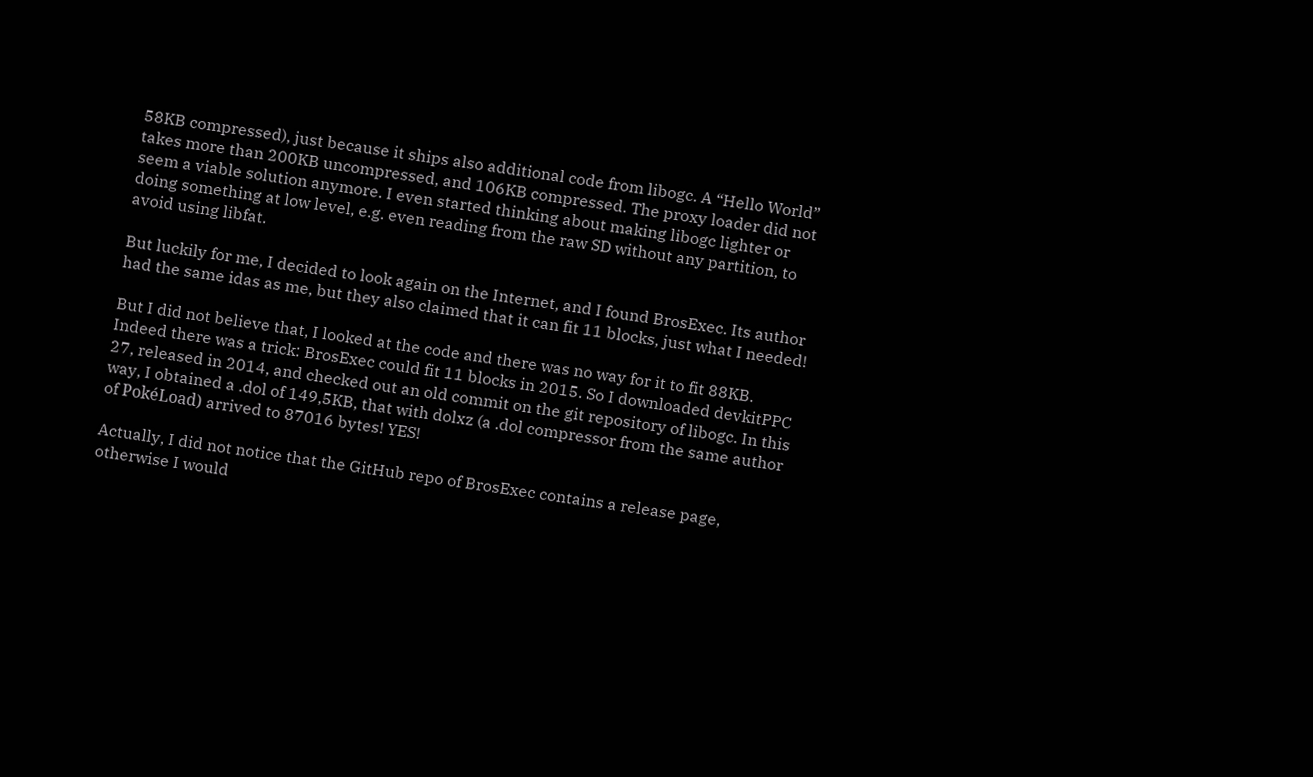58KB compressed), just because it ships also additional code from libogc. A “Hello World” takes more than 200KB uncompressed, and 106KB compressed. The proxy loader did not seem a viable solution anymore. I even started thinking about making libogc lighter or doing something at low level, e.g. even reading from the raw SD without any partition, to avoid using libfat.

But luckily for me, I decided to look again on the Internet, and I found BrosExec. Its author had the same idas as me, but they also claimed that it can fit 11 blocks, just what I needed!

But I did not believe that, I looked at the code and there was no way for it to fit 88KB. Indeed there was a trick: BrosExec could fit 11 blocks in 2015. So I downloaded devkitPPC 27, released in 2014, and checked out an old commit on the git repository of libogc. In this way, I obtained a .dol of 149,5KB, that with dolxz (a .dol compressor from the same author of PokéLoad) arrived to 87016 bytes! YES!

Actually, I did not notice that the GitHub repo of BrosExec contains a release page, otherwise I would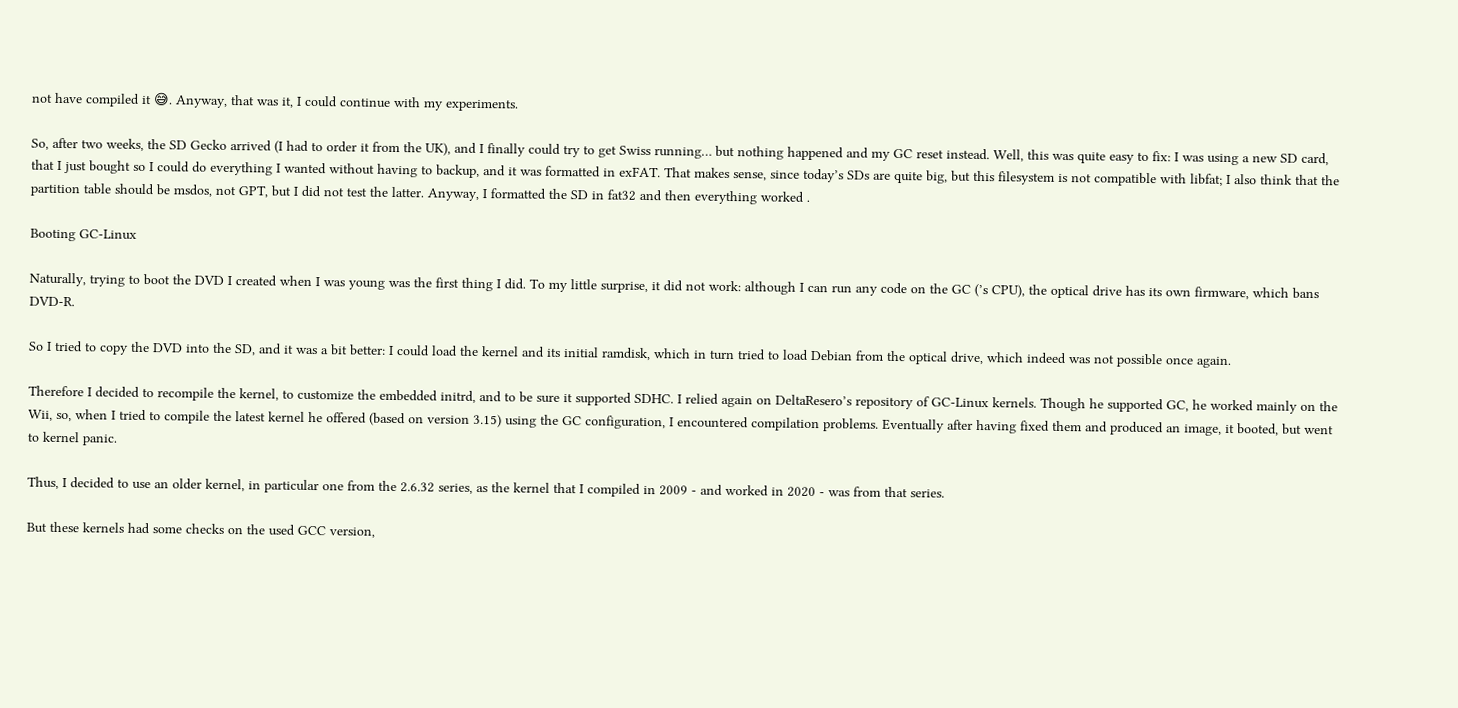not have compiled it 😅. Anyway, that was it, I could continue with my experiments.

So, after two weeks, the SD Gecko arrived (I had to order it from the UK), and I finally could try to get Swiss running… but nothing happened and my GC reset instead. Well, this was quite easy to fix: I was using a new SD card, that I just bought so I could do everything I wanted without having to backup, and it was formatted in exFAT. That makes sense, since today’s SDs are quite big, but this filesystem is not compatible with libfat; I also think that the partition table should be msdos, not GPT, but I did not test the latter. Anyway, I formatted the SD in fat32 and then everything worked .

Booting GC-Linux

Naturally, trying to boot the DVD I created when I was young was the first thing I did. To my little surprise, it did not work: although I can run any code on the GC (’s CPU), the optical drive has its own firmware, which bans DVD-R.

So I tried to copy the DVD into the SD, and it was a bit better: I could load the kernel and its initial ramdisk, which in turn tried to load Debian from the optical drive, which indeed was not possible once again.

Therefore I decided to recompile the kernel, to customize the embedded initrd, and to be sure it supported SDHC. I relied again on DeltaResero’s repository of GC-Linux kernels. Though he supported GC, he worked mainly on the Wii, so, when I tried to compile the latest kernel he offered (based on version 3.15) using the GC configuration, I encountered compilation problems. Eventually after having fixed them and produced an image, it booted, but went to kernel panic.

Thus, I decided to use an older kernel, in particular one from the 2.6.32 series, as the kernel that I compiled in 2009 - and worked in 2020 - was from that series.

But these kernels had some checks on the used GCC version,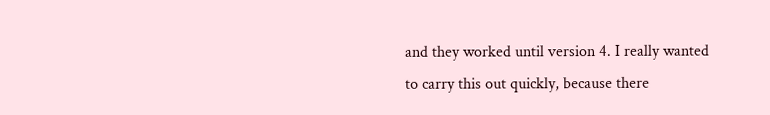and they worked until version 4. I really wanted to carry this out quickly, because there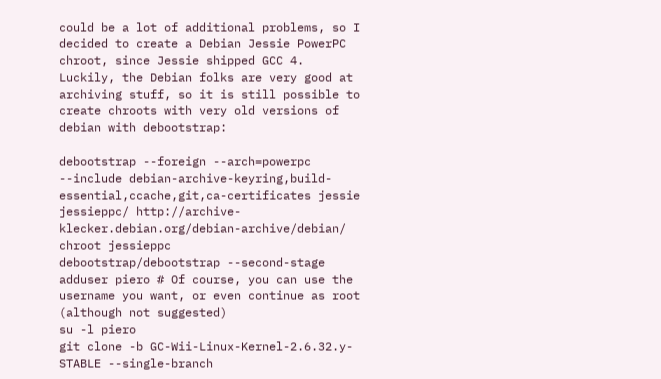could be a lot of additional problems, so I decided to create a Debian Jessie PowerPC chroot, since Jessie shipped GCC 4. Luckily, the Debian folks are very good at archiving stuff, so it is still possible to create chroots with very old versions of debian with debootstrap:

debootstrap --foreign --arch=powerpc --include debian-archive-keyring,build-essential,ccache,git,ca-certificates jessie jessieppc/ http://archive-klecker.debian.org/debian-archive/debian/
chroot jessieppc
debootstrap/debootstrap --second-stage
adduser piero # Of course, you can use the username you want, or even continue as root (although not suggested)
su -l piero
git clone -b GC-Wii-Linux-Kernel-2.6.32.y-STABLE --single-branch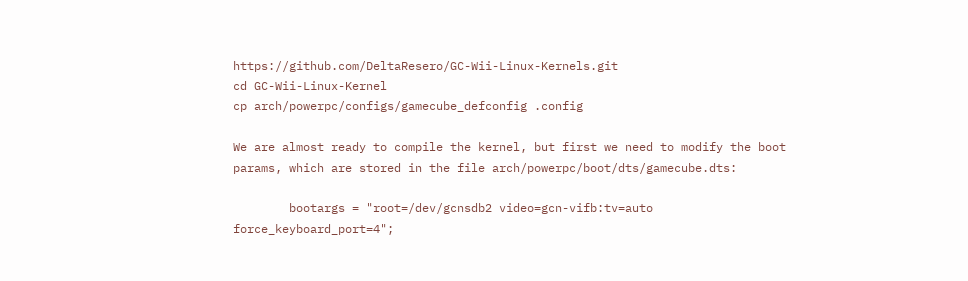https://github.com/DeltaResero/GC-Wii-Linux-Kernels.git
cd GC-Wii-Linux-Kernel
cp arch/powerpc/configs/gamecube_defconfig .config

We are almost ready to compile the kernel, but first we need to modify the boot params, which are stored in the file arch/powerpc/boot/dts/gamecube.dts:

        bootargs = "root=/dev/gcnsdb2 video=gcn-vifb:tv=auto force_keyboard_port=4";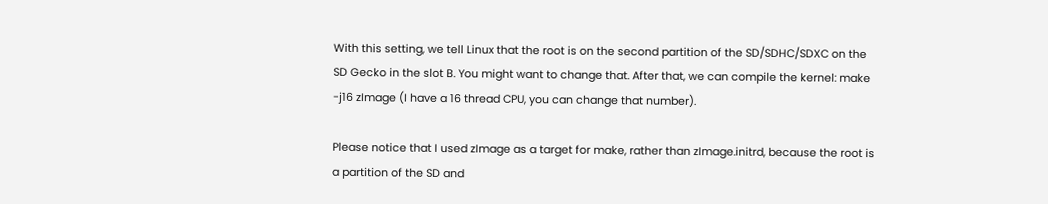With this setting, we tell Linux that the root is on the second partition of the SD/SDHC/SDXC on the SD Gecko in the slot B. You might want to change that. After that, we can compile the kernel: make -j16 zImage (I have a 16 thread CPU, you can change that number).

Please notice that I used zImage as a target for make, rather than zImage.initrd, because the root is a partition of the SD and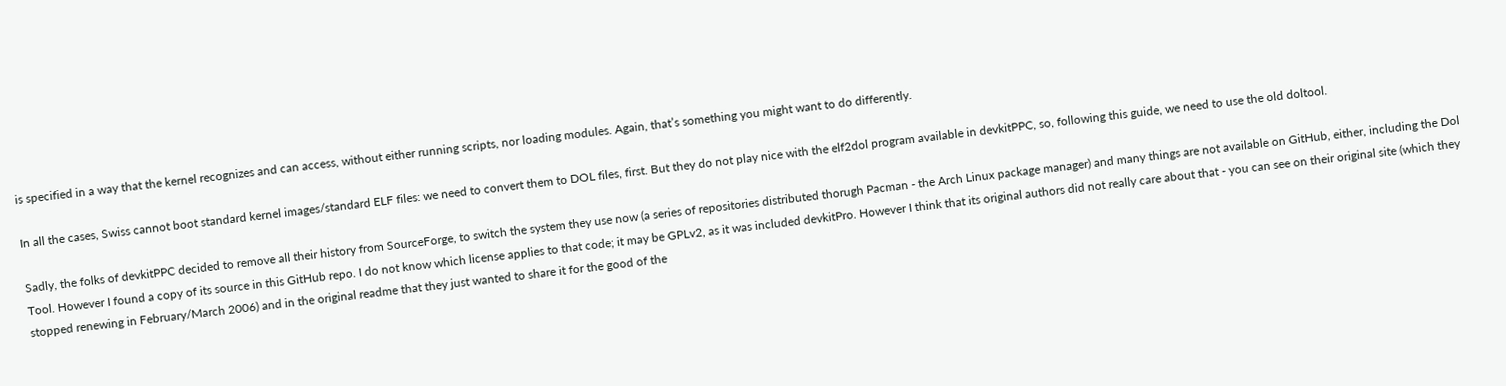is specified in a way that the kernel recognizes and can access, without either running scripts, nor loading modules. Again, that’s something you might want to do differently.

In all the cases, Swiss cannot boot standard kernel images/standard ELF files: we need to convert them to DOL files, first. But they do not play nice with the elf2dol program available in devkitPPC, so, following this guide, we need to use the old doltool.

Sadly, the folks of devkitPPC decided to remove all their history from SourceForge, to switch the system they use now (a series of repositories distributed thorugh Pacman - the Arch Linux package manager) and many things are not available on GitHub, either, including the Dol Tool. However I found a copy of its source in this GitHub repo. I do not know which license applies to that code; it may be GPLv2, as it was included devkitPro. However I think that its original authors did not really care about that - you can see on their original site (which they stopped renewing in February/March 2006) and in the original readme that they just wanted to share it for the good of the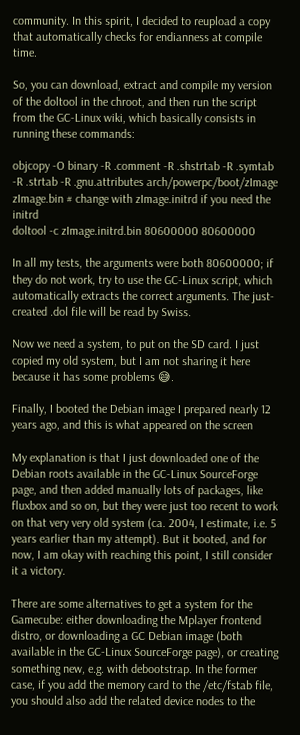community. In this spirit, I decided to reupload a copy that automatically checks for endianness at compile time.

So, you can download, extract and compile my version of the doltool in the chroot, and then run the script from the GC-Linux wiki, which basically consists in running these commands:

objcopy -O binary -R .comment -R .shstrtab -R .symtab -R .strtab -R .gnu.attributes arch/powerpc/boot/zImage zImage.bin # change with zImage.initrd if you need the initrd
doltool -c zImage.initrd.bin 80600000 80600000

In all my tests, the arguments were both 80600000; if they do not work, try to use the GC-Linux script, which automatically extracts the correct arguments. The just-created .dol file will be read by Swiss.

Now we need a system, to put on the SD card. I just copied my old system, but I am not sharing it here because it has some problems 😅.

Finally, I booted the Debian image I prepared nearly 12 years ago, and this is what appeared on the screen

My explanation is that I just downloaded one of the Debian roots available in the GC-Linux SourceForge page, and then added manually lots of packages, like fluxbox and so on, but they were just too recent to work on that very very old system (ca. 2004, I estimate, i.e. 5 years earlier than my attempt). But it booted, and for now, I am okay with reaching this point, I still consider it a victory.

There are some alternatives to get a system for the Gamecube: either downloading the Mplayer frontend distro, or downloading a GC Debian image (both available in the GC-Linux SourceForge page), or creating something new, e.g. with debootstrap. In the former case, if you add the memory card to the /etc/fstab file, you should also add the related device nodes to the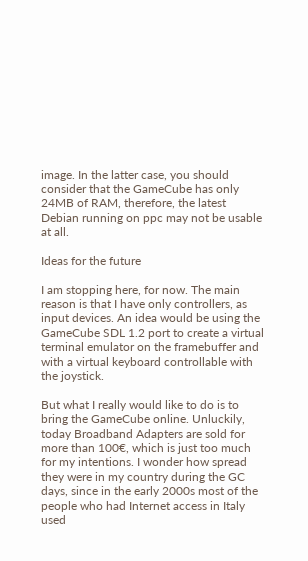image. In the latter case, you should consider that the GameCube has only 24MB of RAM, therefore, the latest Debian running on ppc may not be usable at all.

Ideas for the future

I am stopping here, for now. The main reason is that I have only controllers, as input devices. An idea would be using the GameCube SDL 1.2 port to create a virtual terminal emulator on the framebuffer and with a virtual keyboard controllable with the joystick.

But what I really would like to do is to bring the GameCube online. Unluckily, today Broadband Adapters are sold for more than 100€, which is just too much for my intentions. I wonder how spread they were in my country during the GC days, since in the early 2000s most of the people who had Internet access in Italy used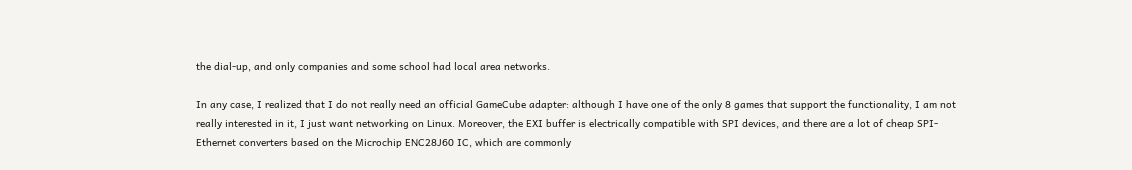the dial-up, and only companies and some school had local area networks.

In any case, I realized that I do not really need an official GameCube adapter: although I have one of the only 8 games that support the functionality, I am not really interested in it, I just want networking on Linux. Moreover, the EXI buffer is electrically compatible with SPI devices, and there are a lot of cheap SPI-Ethernet converters based on the Microchip ENC28J60 IC, which are commonly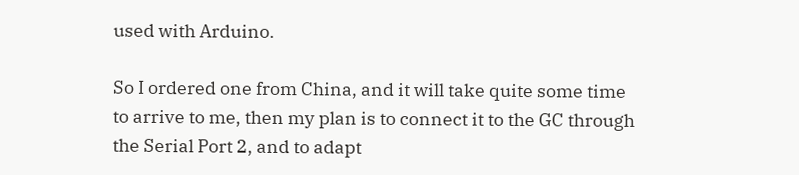used with Arduino.

So I ordered one from China, and it will take quite some time to arrive to me, then my plan is to connect it to the GC through the Serial Port 2, and to adapt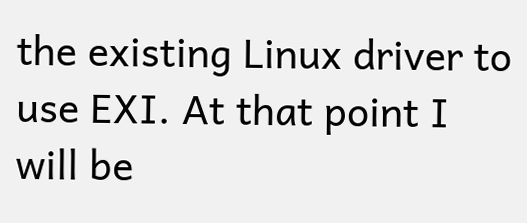the existing Linux driver to use EXI. At that point I will be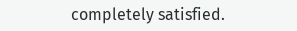completely satisfied.